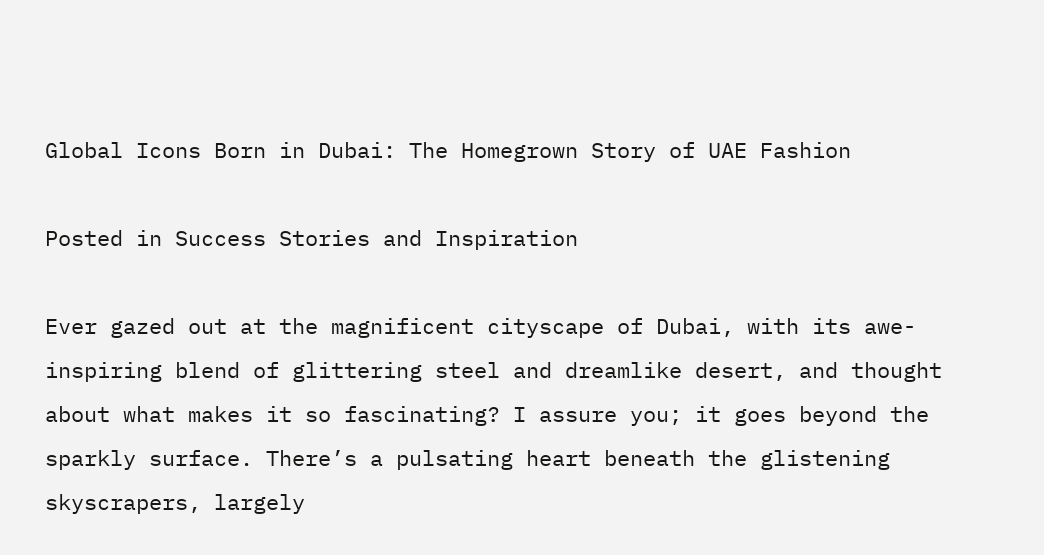Global Icons Born in Dubai: The Homegrown Story of UAE Fashion

Posted in Success Stories and Inspiration

Ever gazed out at the magnificent cityscape of Dubai, with its awe-inspiring blend of glittering steel and dreamlike desert, and thought about what makes it so fascinating? I assure you; it goes beyond the sparkly surface. There’s a pulsating heart beneath the glistening skyscrapers, largely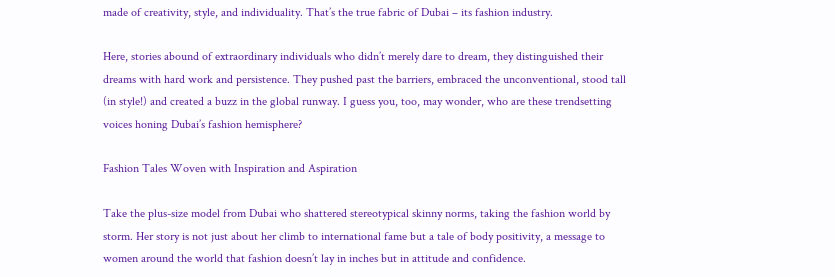made of creativity, style, and individuality. That’s the true fabric of Dubai – its fashion industry.

Here, stories abound of extraordinary individuals who didn’t merely dare to dream, they distinguished their dreams with hard work and persistence. They pushed past the barriers, embraced the unconventional, stood tall (in style!) and created a buzz in the global runway. I guess you, too, may wonder, who are these trendsetting voices honing Dubai’s fashion hemisphere?

Fashion Tales Woven with Inspiration and Aspiration

Take the plus-size model from Dubai who shattered stereotypical skinny norms, taking the fashion world by storm. Her story is not just about her climb to international fame but a tale of body positivity, a message to women around the world that fashion doesn’t lay in inches but in attitude and confidence.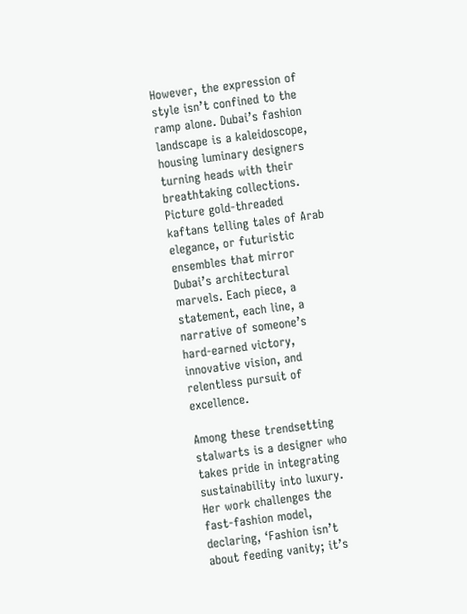However, the expression of style isn’t confined to the ramp alone. Dubai’s fashion landscape is a kaleidoscope, housing luminary designers turning heads with their breathtaking collections. Picture gold-threaded kaftans telling tales of Arab elegance, or futuristic ensembles that mirror Dubai’s architectural marvels. Each piece, a statement, each line, a narrative of someone’s hard-earned victory, innovative vision, and relentless pursuit of excellence.

Among these trendsetting stalwarts is a designer who takes pride in integrating sustainability into luxury. Her work challenges the fast-fashion model, declaring, ‘Fashion isn’t about feeding vanity; it’s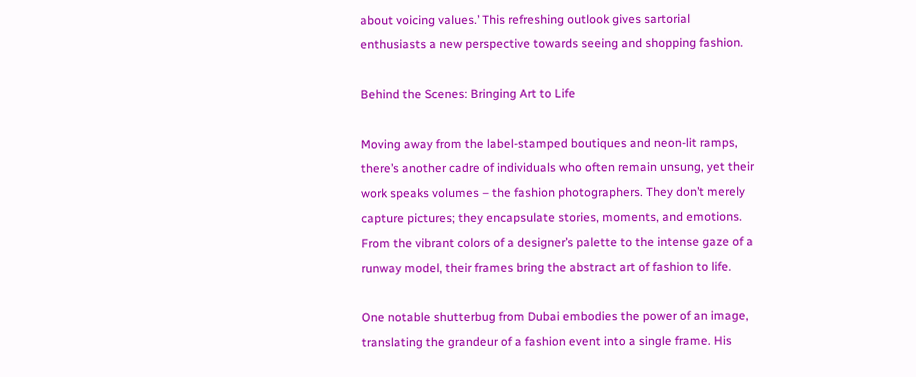about voicing values.’ This refreshing outlook gives sartorial enthusiasts a new perspective towards seeing and shopping fashion.

Behind the Scenes: Bringing Art to Life

Moving away from the label-stamped boutiques and neon-lit ramps, there’s another cadre of individuals who often remain unsung, yet their work speaks volumes – the fashion photographers. They don’t merely capture pictures; they encapsulate stories, moments, and emotions. From the vibrant colors of a designer’s palette to the intense gaze of a runway model, their frames bring the abstract art of fashion to life.

One notable shutterbug from Dubai embodies the power of an image, translating the grandeur of a fashion event into a single frame. His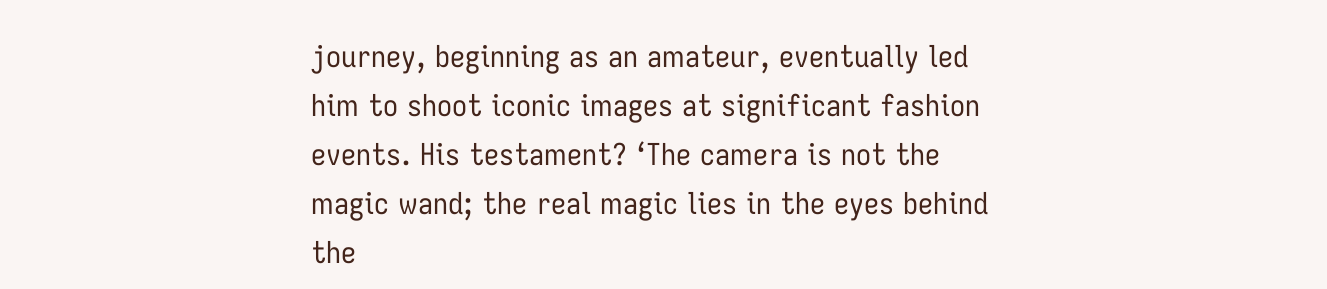journey, beginning as an amateur, eventually led him to shoot iconic images at significant fashion events. His testament? ‘The camera is not the magic wand; the real magic lies in the eyes behind the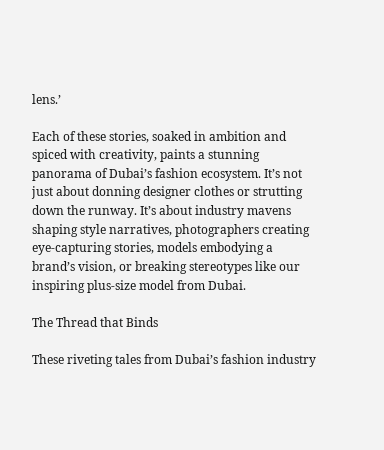lens.’

Each of these stories, soaked in ambition and spiced with creativity, paints a stunning panorama of Dubai’s fashion ecosystem. It’s not just about donning designer clothes or strutting down the runway. It’s about industry mavens shaping style narratives, photographers creating eye-capturing stories, models embodying a brand’s vision, or breaking stereotypes like our inspiring plus-size model from Dubai.

The Thread that Binds

These riveting tales from Dubai’s fashion industry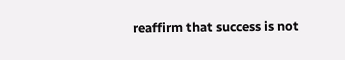reaffirm that success is not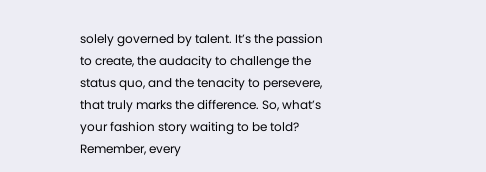solely governed by talent. It’s the passion to create, the audacity to challenge the status quo, and the tenacity to persevere, that truly marks the difference. So, what’s your fashion story waiting to be told? Remember, every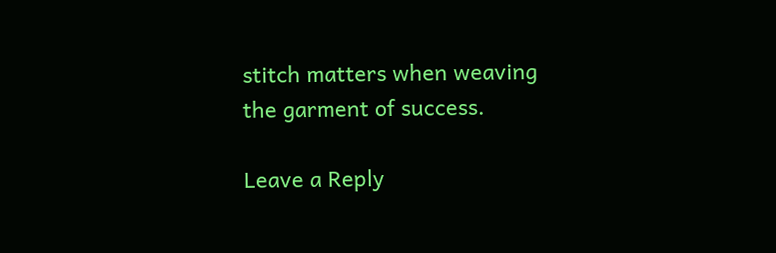stitch matters when weaving the garment of success.

Leave a Reply